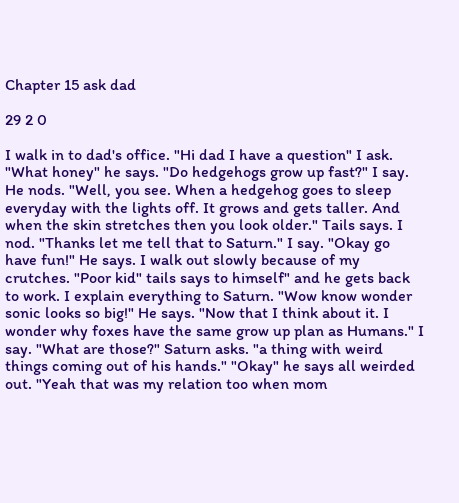Chapter 15 ask dad

29 2 0

I walk in to dad's office. "Hi dad I have a question" I ask. "What honey" he says. "Do hedgehogs grow up fast?" I say. He nods. "Well, you see. When a hedgehog goes to sleep everyday with the lights off. It grows and gets taller. And when the skin stretches then you look older." Tails says. I nod. "Thanks let me tell that to Saturn." I say. "Okay go have fun!" He says. I walk out slowly because of my crutches. "Poor kid" tails says to himself" and he gets back to work. I explain everything to Saturn. "Wow know wonder sonic looks so big!" He says. "Now that I think about it. I wonder why foxes have the same grow up plan as Humans." I say. "What are those?" Saturn asks. "a thing with weird things coming out of his hands." "Okay" he says all weirded out. "Yeah that was my relation too when mom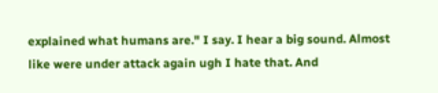explained what humans are." I say. I hear a big sound. Almost like were under attack again ugh I hate that. And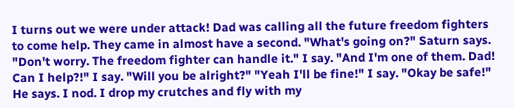I turns out we were under attack! Dad was calling all the future freedom fighters to come help. They came in almost have a second. "What's going on?" Saturn says. "Don't worry. The freedom fighter can handle it." I say. "And I'm one of them. Dad! Can I help?!" I say. "Will you be alright?" "Yeah I'll be fine!" I say. "Okay be safe!" He says. I nod. I drop my crutches and fly with my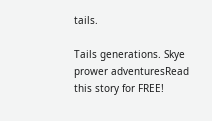tails.

Tails generations. Skye prower adventuresRead this story for FREE!